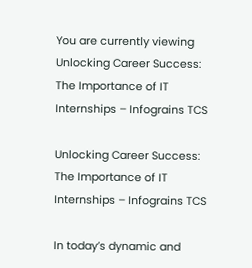You are currently viewing Unlocking Career Success: The Importance of IT Internships – Infograins TCS

Unlocking Career Success: The Importance of IT Internships – Infograins TCS

In today’s dynamic and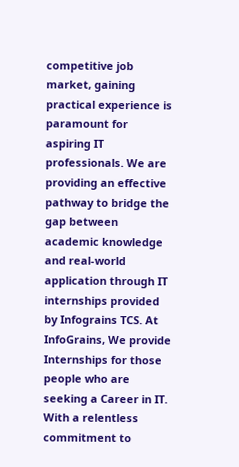competitive job market, gaining practical experience is paramount for aspiring IT professionals. We are  providing an effective pathway to bridge the gap between academic knowledge and real-world application through IT internships provided by Infograins TCS. At InfoGrains, We provide Internships for those people who are seeking a Career in IT. With a relentless commitment to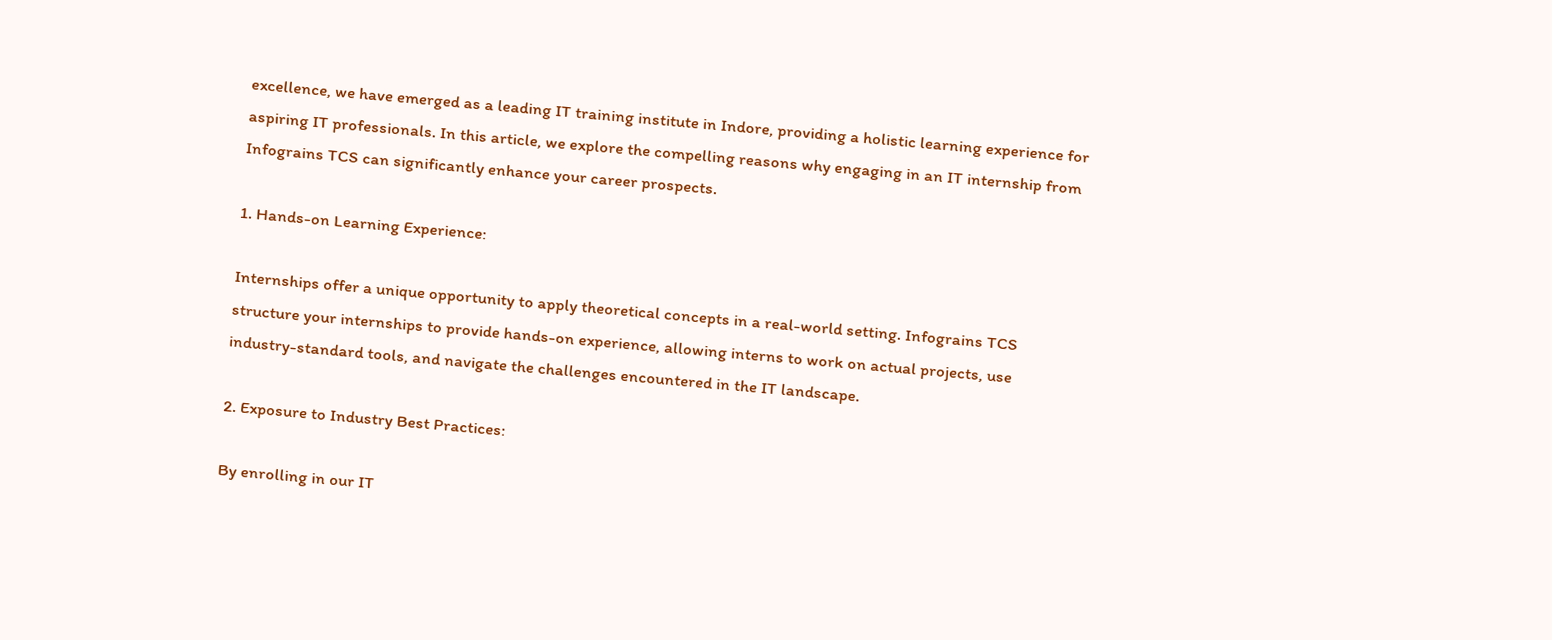excellence, we have emerged as a leading IT training institute in Indore, providing a holistic learning experience for aspiring IT professionals. In this article, we explore the compelling reasons why engaging in an IT internship from Infograins TCS can significantly enhance your career prospects.

1. Hands-on Learning Experience:

Internships offer a unique opportunity to apply theoretical concepts in a real-world setting. Infograins TCS structure your internships to provide hands-on experience, allowing interns to work on actual projects, use industry-standard tools, and navigate the challenges encountered in the IT landscape.

2. Exposure to Industry Best Practices:

By enrolling in our IT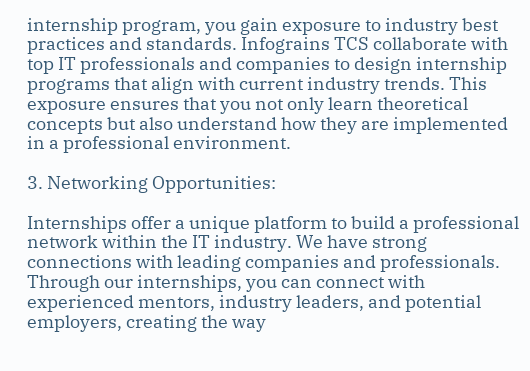internship program, you gain exposure to industry best practices and standards. Infograins TCS collaborate with top IT professionals and companies to design internship programs that align with current industry trends. This exposure ensures that you not only learn theoretical concepts but also understand how they are implemented in a professional environment.

3. Networking Opportunities:

Internships offer a unique platform to build a professional network within the IT industry. We have strong connections with leading companies and professionals. Through our internships, you can connect with experienced mentors, industry leaders, and potential employers, creating the way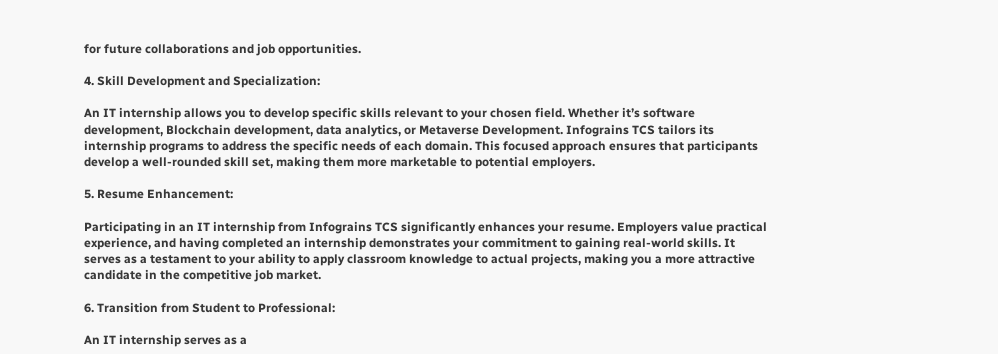for future collaborations and job opportunities.

4. Skill Development and Specialization:

An IT internship allows you to develop specific skills relevant to your chosen field. Whether it’s software development, Blockchain development, data analytics, or Metaverse Development. Infograins TCS tailors its internship programs to address the specific needs of each domain. This focused approach ensures that participants develop a well-rounded skill set, making them more marketable to potential employers.

5. Resume Enhancement:

Participating in an IT internship from Infograins TCS significantly enhances your resume. Employers value practical experience, and having completed an internship demonstrates your commitment to gaining real-world skills. It serves as a testament to your ability to apply classroom knowledge to actual projects, making you a more attractive candidate in the competitive job market.

6. Transition from Student to Professional:

An IT internship serves as a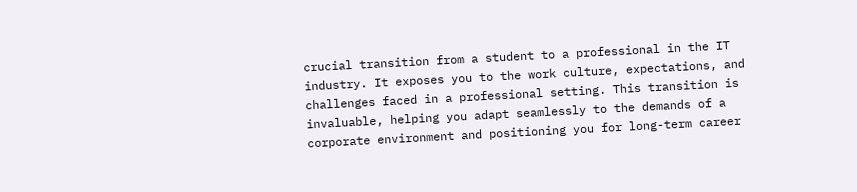crucial transition from a student to a professional in the IT industry. It exposes you to the work culture, expectations, and challenges faced in a professional setting. This transition is invaluable, helping you adapt seamlessly to the demands of a corporate environment and positioning you for long-term career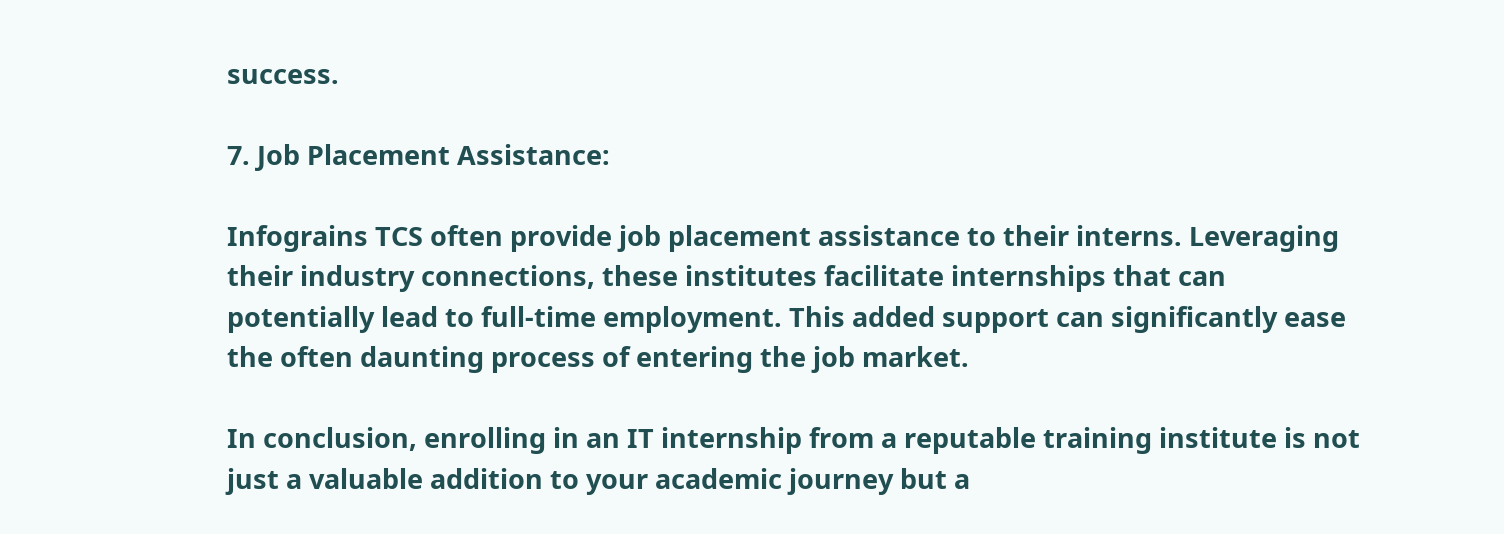success.

7. Job Placement Assistance:

Infograins TCS often provide job placement assistance to their interns. Leveraging their industry connections, these institutes facilitate internships that can potentially lead to full-time employment. This added support can significantly ease the often daunting process of entering the job market.

In conclusion, enrolling in an IT internship from a reputable training institute is not just a valuable addition to your academic journey but a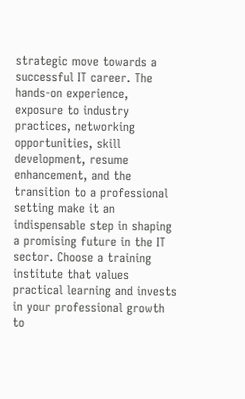strategic move towards a successful IT career. The hands-on experience, exposure to industry practices, networking opportunities, skill development, resume enhancement, and the transition to a professional setting make it an indispensable step in shaping a promising future in the IT sector. Choose a training institute that values practical learning and invests in your professional growth to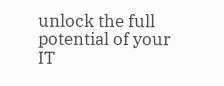unlock the full potential of your IT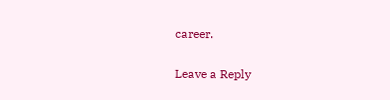career.

Leave a Reply